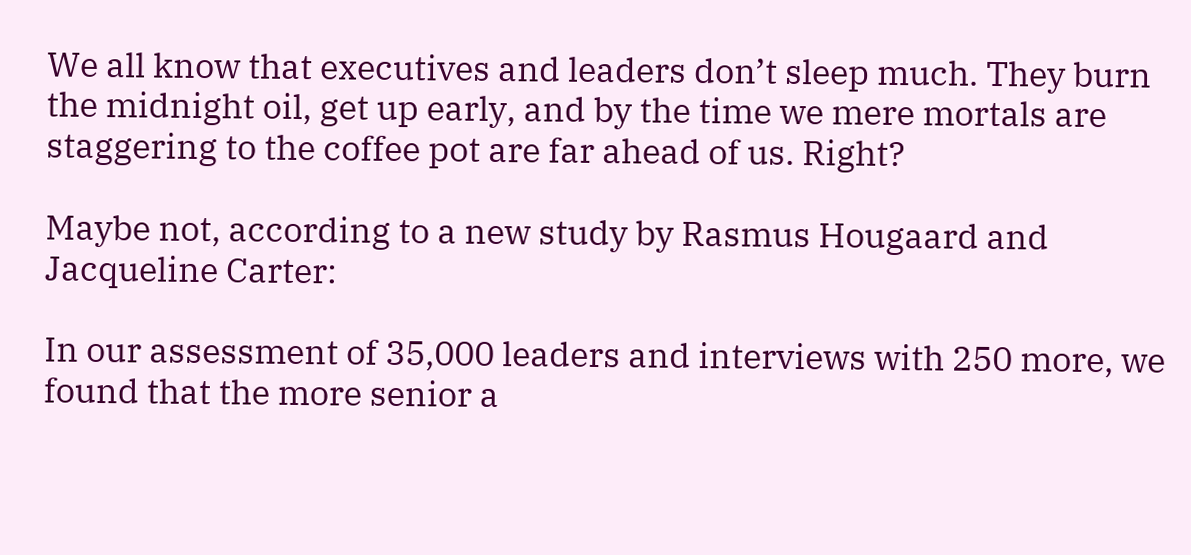We all know that executives and leaders don’t sleep much. They burn the midnight oil, get up early, and by the time we mere mortals are staggering to the coffee pot are far ahead of us. Right?

Maybe not, according to a new study by Rasmus Hougaard and Jacqueline Carter:

In our assessment of 35,000 leaders and interviews with 250 more, we found that the more senior a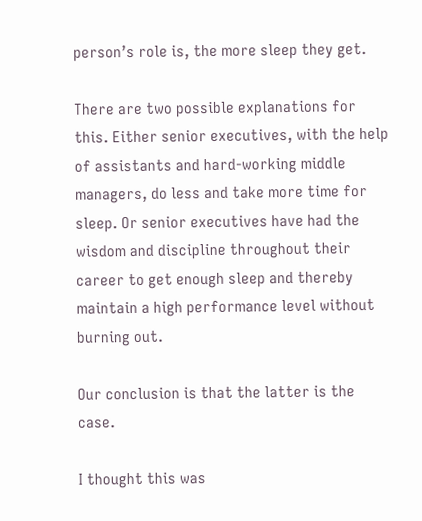person’s role is, the more sleep they get.

There are two possible explanations for this. Either senior executives, with the help of assistants and hard-working middle managers, do less and take more time for sleep. Or senior executives have had the wisdom and discipline throughout their career to get enough sleep and thereby maintain a high performance level without burning out.

Our conclusion is that the latter is the case.

I thought this was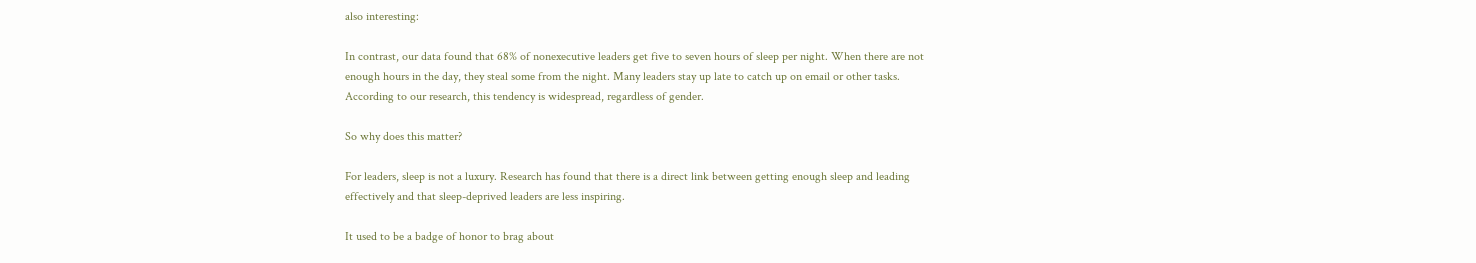also interesting:

In contrast, our data found that 68% of nonexecutive leaders get five to seven hours of sleep per night. When there are not enough hours in the day, they steal some from the night. Many leaders stay up late to catch up on email or other tasks. According to our research, this tendency is widespread, regardless of gender.

So why does this matter?

For leaders, sleep is not a luxury. Research has found that there is a direct link between getting enough sleep and leading effectively and that sleep-deprived leaders are less inspiring.

It used to be a badge of honor to brag about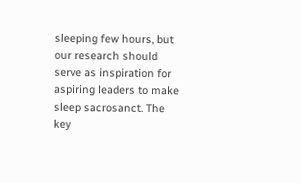sleeping few hours, but our research should serve as inspiration for aspiring leaders to make sleep sacrosanct. The key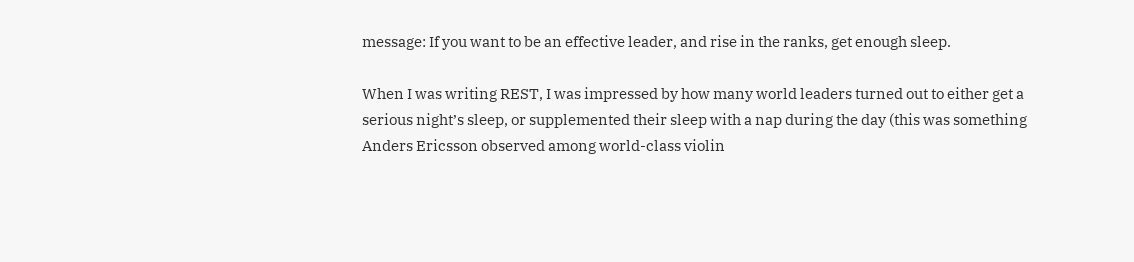message: If you want to be an effective leader, and rise in the ranks, get enough sleep.

When I was writing REST, I was impressed by how many world leaders turned out to either get a serious night’s sleep, or supplemented their sleep with a nap during the day (this was something Anders Ericsson observed among world-class violin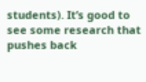students). It’s good to see some research that pushes back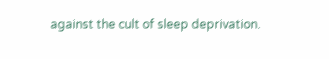against the cult of sleep deprivation.